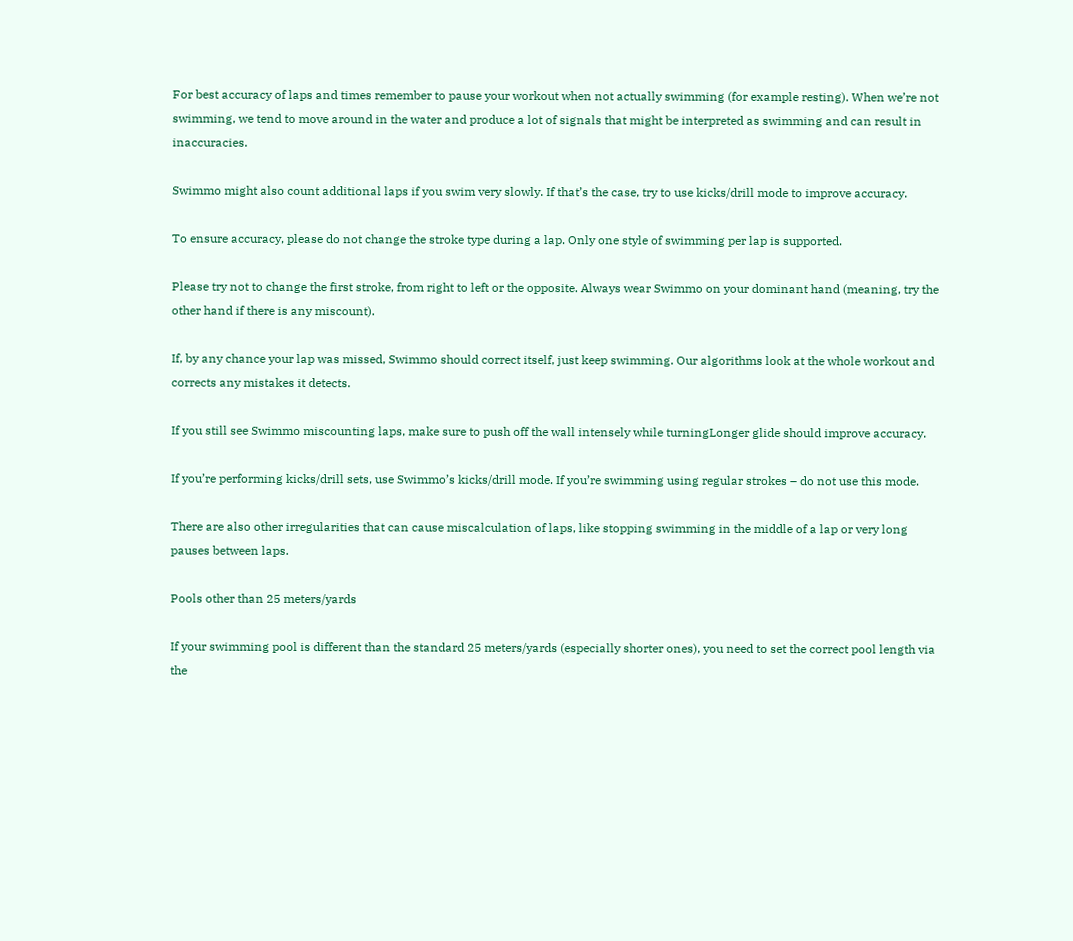For best accuracy of laps and times remember to pause your workout when not actually swimming (for example resting). When we’re not swimming, we tend to move around in the water and produce a lot of signals that might be interpreted as swimming and can result in inaccuracies.

Swimmo might also count additional laps if you swim very slowly. If that’s the case, try to use kicks/drill mode to improve accuracy.

To ensure accuracy, please do not change the stroke type during a lap. Only one style of swimming per lap is supported.

Please try not to change the first stroke, from right to left or the opposite. Always wear Swimmo on your dominant hand (meaning, try the other hand if there is any miscount).

If, by any chance your lap was missed, Swimmo should correct itself, just keep swimming. Our algorithms look at the whole workout and corrects any mistakes it detects.

If you still see Swimmo miscounting laps, make sure to push off the wall intensely while turningLonger glide should improve accuracy.

If you’re performing kicks/drill sets, use Swimmo’s kicks/drill mode. If you’re swimming using regular strokes – do not use this mode.

There are also other irregularities that can cause miscalculation of laps, like stopping swimming in the middle of a lap or very long pauses between laps.

Pools other than 25 meters/yards

If your swimming pool is different than the standard 25 meters/yards (especially shorter ones), you need to set the correct pool length via the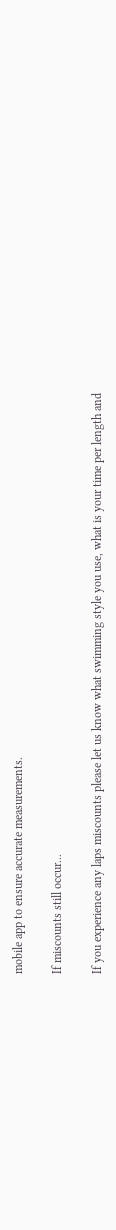mobile app to ensure accurate measurements.

If miscounts still occur...

If you experience any laps miscounts please let us know what swimming style you use, what is your time per length and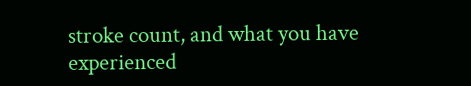stroke count, and what you have experienced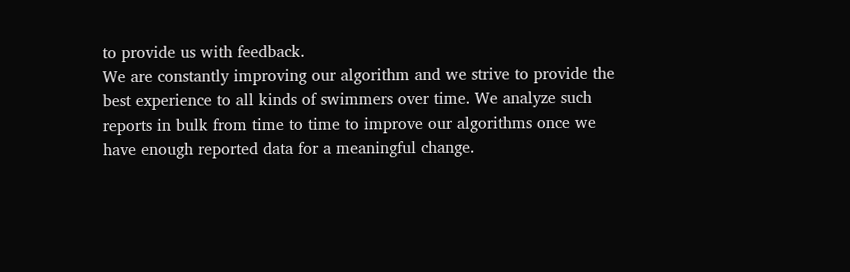to provide us with feedback.
We are constantly improving our algorithm and we strive to provide the best experience to all kinds of swimmers over time. We analyze such reports in bulk from time to time to improve our algorithms once we have enough reported data for a meaningful change.